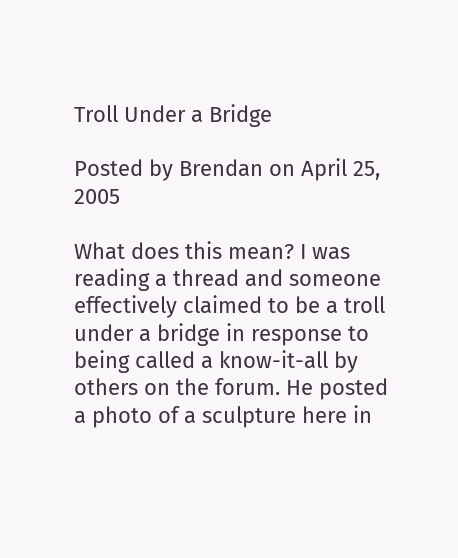Troll Under a Bridge

Posted by Brendan on April 25, 2005

What does this mean? I was reading a thread and someone effectively claimed to be a troll under a bridge in response to being called a know-it-all by others on the forum. He posted a photo of a sculpture here in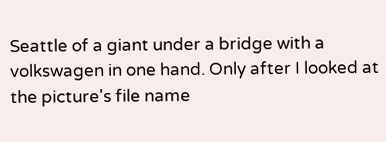Seattle of a giant under a bridge with a volkswagen in one hand. Only after I looked at the picture's file name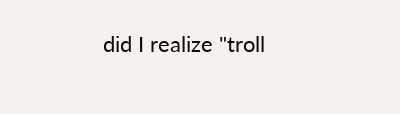did I realize "troll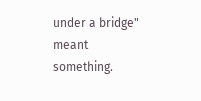under a bridge" meant something.